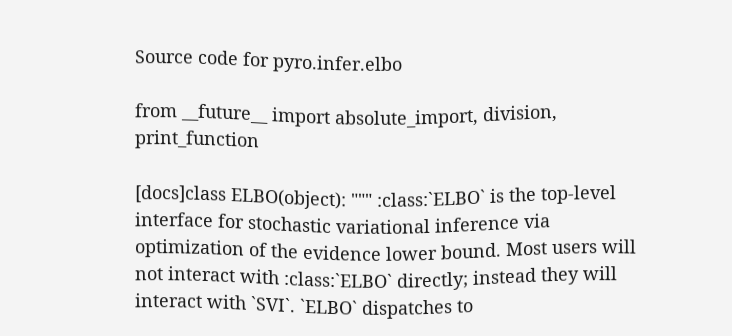Source code for pyro.infer.elbo

from __future__ import absolute_import, division, print_function

[docs]class ELBO(object): """ :class:`ELBO` is the top-level interface for stochastic variational inference via optimization of the evidence lower bound. Most users will not interact with :class:`ELBO` directly; instead they will interact with `SVI`. `ELBO` dispatches to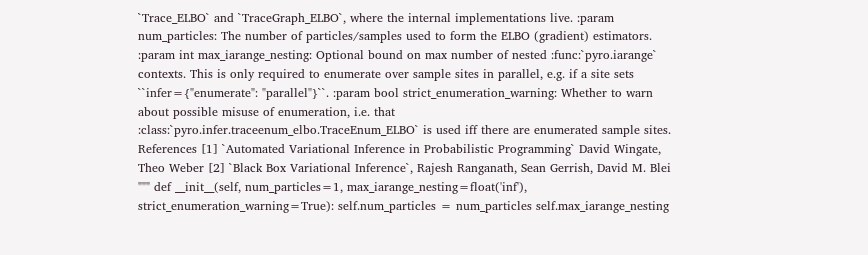`Trace_ELBO` and `TraceGraph_ELBO`, where the internal implementations live. :param num_particles: The number of particles/samples used to form the ELBO (gradient) estimators. :param int max_iarange_nesting: Optional bound on max number of nested :func:`pyro.iarange` contexts. This is only required to enumerate over sample sites in parallel, e.g. if a site sets ``infer={"enumerate": "parallel"}``. :param bool strict_enumeration_warning: Whether to warn about possible misuse of enumeration, i.e. that :class:`pyro.infer.traceenum_elbo.TraceEnum_ELBO` is used iff there are enumerated sample sites. References [1] `Automated Variational Inference in Probabilistic Programming` David Wingate, Theo Weber [2] `Black Box Variational Inference`, Rajesh Ranganath, Sean Gerrish, David M. Blei """ def __init__(self, num_particles=1, max_iarange_nesting=float('inf'), strict_enumeration_warning=True): self.num_particles = num_particles self.max_iarange_nesting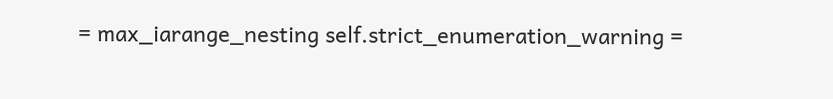= max_iarange_nesting self.strict_enumeration_warning =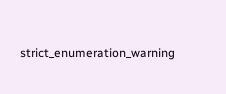strict_enumeration_warning